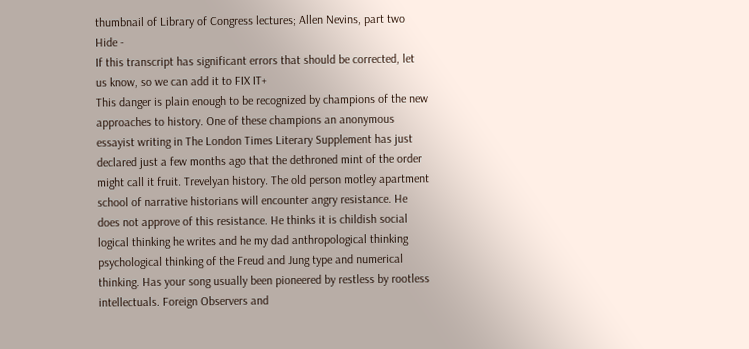thumbnail of Library of Congress lectures; Allen Nevins, part two
Hide -
If this transcript has significant errors that should be corrected, let us know, so we can add it to FIX IT+
This danger is plain enough to be recognized by champions of the new approaches to history. One of these champions an anonymous essayist writing in The London Times Literary Supplement has just declared just a few months ago that the dethroned mint of the order might call it fruit. Trevelyan history. The old person motley apartment school of narrative historians will encounter angry resistance. He does not approve of this resistance. He thinks it is childish social logical thinking he writes and he my dad anthropological thinking psychological thinking of the Freud and Jung type and numerical thinking. Has your song usually been pioneered by restless by rootless intellectuals. Foreign Observers and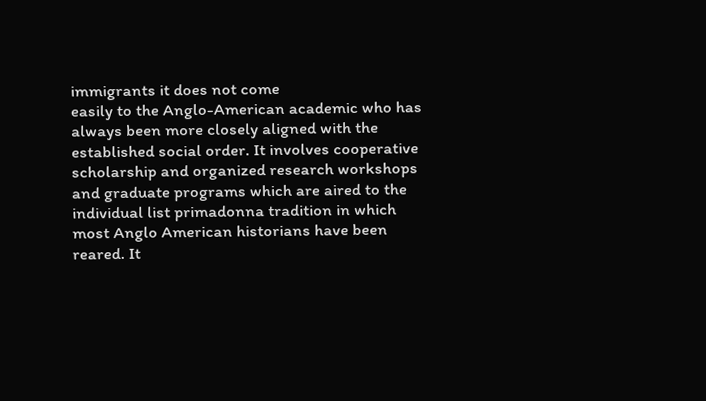immigrants it does not come
easily to the Anglo-American academic who has always been more closely aligned with the established social order. It involves cooperative scholarship and organized research workshops and graduate programs which are aired to the individual list primadonna tradition in which most Anglo American historians have been reared. It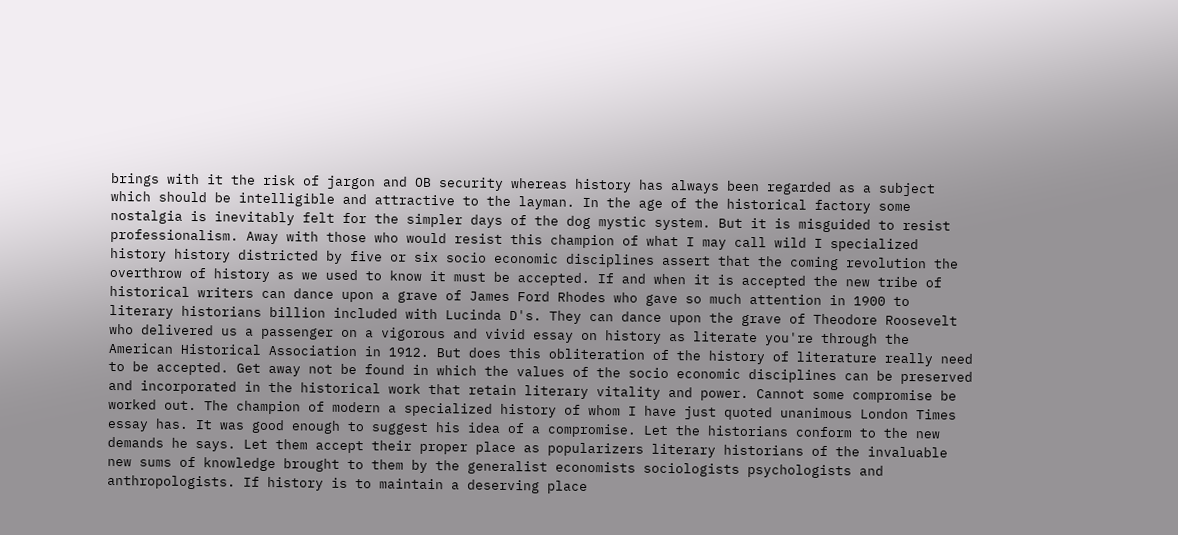brings with it the risk of jargon and OB security whereas history has always been regarded as a subject which should be intelligible and attractive to the layman. In the age of the historical factory some nostalgia is inevitably felt for the simpler days of the dog mystic system. But it is misguided to resist professionalism. Away with those who would resist this champion of what I may call wild I specialized
history history districted by five or six socio economic disciplines assert that the coming revolution the overthrow of history as we used to know it must be accepted. If and when it is accepted the new tribe of historical writers can dance upon a grave of James Ford Rhodes who gave so much attention in 1900 to literary historians billion included with Lucinda D's. They can dance upon the grave of Theodore Roosevelt who delivered us a passenger on a vigorous and vivid essay on history as literate you're through the American Historical Association in 1912. But does this obliteration of the history of literature really need to be accepted. Get away not be found in which the values of the socio economic disciplines can be preserved and incorporated in the historical work that retain literary vitality and power. Cannot some compromise be
worked out. The champion of modern a specialized history of whom I have just quoted unanimous London Times essay has. It was good enough to suggest his idea of a compromise. Let the historians conform to the new demands he says. Let them accept their proper place as popularizers literary historians of the invaluable new sums of knowledge brought to them by the generalist economists sociologists psychologists and anthropologists. If history is to maintain a deserving place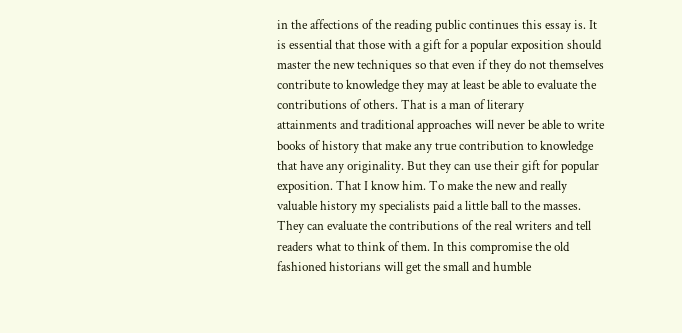in the affections of the reading public continues this essay is. It is essential that those with a gift for a popular exposition should master the new techniques so that even if they do not themselves contribute to knowledge they may at least be able to evaluate the contributions of others. That is a man of literary
attainments and traditional approaches will never be able to write books of history that make any true contribution to knowledge that have any originality. But they can use their gift for popular exposition. That I know him. To make the new and really valuable history my specialists paid a little ball to the masses. They can evaluate the contributions of the real writers and tell readers what to think of them. In this compromise the old fashioned historians will get the small and humble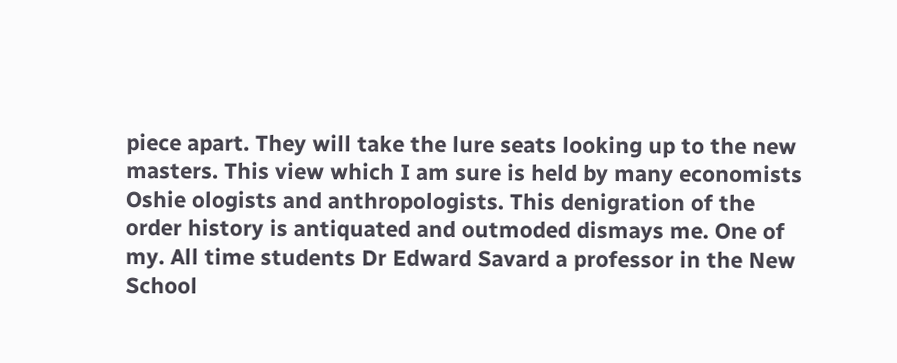piece apart. They will take the lure seats looking up to the new masters. This view which I am sure is held by many economists Oshie ologists and anthropologists. This denigration of the order history is antiquated and outmoded dismays me. One of my. All time students Dr Edward Savard a professor in the New School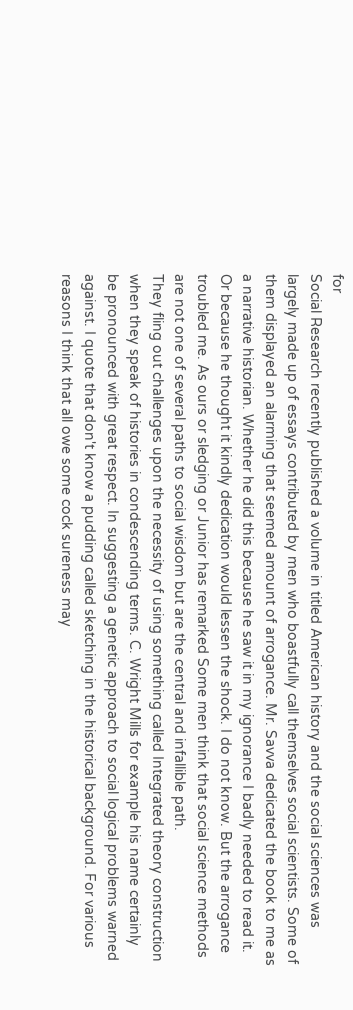for
Social Research recently published a volume in titled American history and the social sciences was largely made up of essays contributed by men who boastfully call themselves social scientists. Some of them displayed an alarming that seemed amount of arrogance. Mr. Savva dedicated the book to me as a narrative historian. Whether he did this because he saw it in my ignorance I badly needed to read it. Or because he thought it kindly dedication would lessen the shock. I do not know. But the arrogance troubled me. As ours or sledging or Junior has remarked Some men think that social science methods are not one of several paths to social wisdom but are the central and infallible path.
They fling out challenges upon the necessity of using something called Integrated theory construction when they speak of histories in condescending terms. C. Wright Mills for example his name certainly be pronounced with great respect. In suggesting a genetic approach to social logical problems warned against. I quote that don't know a pudding called sketching in the historical background. For various reasons I think that all owe some cock sureness may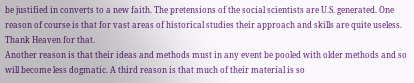be justified in converts to a new faith. The pretensions of the social scientists are U.S. generated. One reason of course is that for vast areas of historical studies their approach and skills are quite useless. Thank Heaven for that.
Another reason is that their ideas and methods must in any event be pooled with older methods and so will become less dogmatic. A third reason is that much of their material is so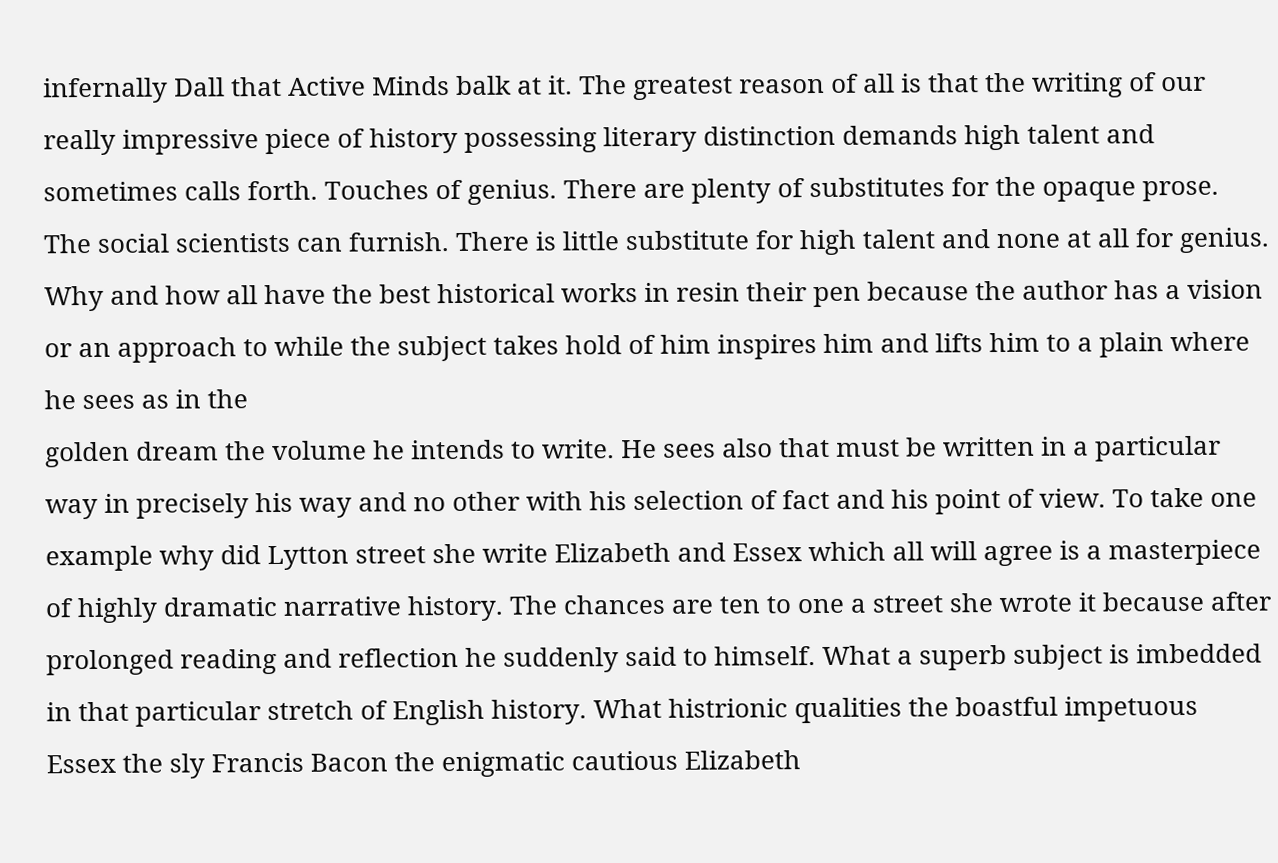infernally Dall that Active Minds balk at it. The greatest reason of all is that the writing of our really impressive piece of history possessing literary distinction demands high talent and sometimes calls forth. Touches of genius. There are plenty of substitutes for the opaque prose. The social scientists can furnish. There is little substitute for high talent and none at all for genius. Why and how all have the best historical works in resin their pen because the author has a vision or an approach to while the subject takes hold of him inspires him and lifts him to a plain where he sees as in the
golden dream the volume he intends to write. He sees also that must be written in a particular way in precisely his way and no other with his selection of fact and his point of view. To take one example why did Lytton street she write Elizabeth and Essex which all will agree is a masterpiece of highly dramatic narrative history. The chances are ten to one a street she wrote it because after prolonged reading and reflection he suddenly said to himself. What a superb subject is imbedded in that particular stretch of English history. What histrionic qualities the boastful impetuous Essex the sly Francis Bacon the enigmatic cautious Elizabeth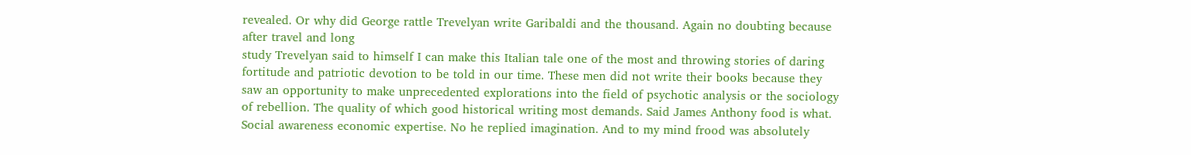revealed. Or why did George rattle Trevelyan write Garibaldi and the thousand. Again no doubting because after travel and long
study Trevelyan said to himself I can make this Italian tale one of the most and throwing stories of daring fortitude and patriotic devotion to be told in our time. These men did not write their books because they saw an opportunity to make unprecedented explorations into the field of psychotic analysis or the sociology of rebellion. The quality of which good historical writing most demands. Said James Anthony food is what. Social awareness economic expertise. No he replied imagination. And to my mind frood was absolutely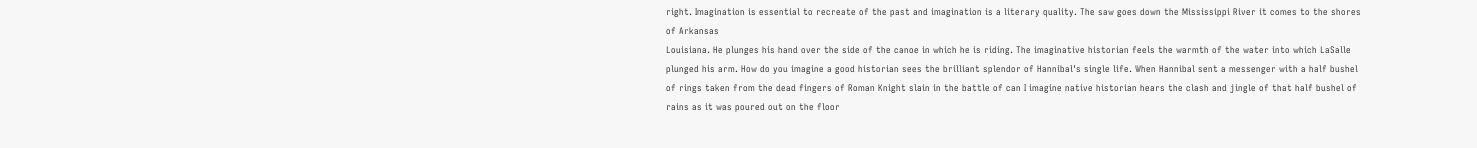right. Imagination is essential to recreate of the past and imagination is a literary quality. The saw goes down the Mississippi River it comes to the shores of Arkansas
Louisiana. He plunges his hand over the side of the canoe in which he is riding. The imaginative historian feels the warmth of the water into which LaSalle plunged his arm. How do you imagine a good historian sees the brilliant splendor of Hannibal's single life. When Hannibal sent a messenger with a half bushel of rings taken from the dead fingers of Roman Knight slain in the battle of can I imagine native historian hears the clash and jingle of that half bushel of rains as it was poured out on the floor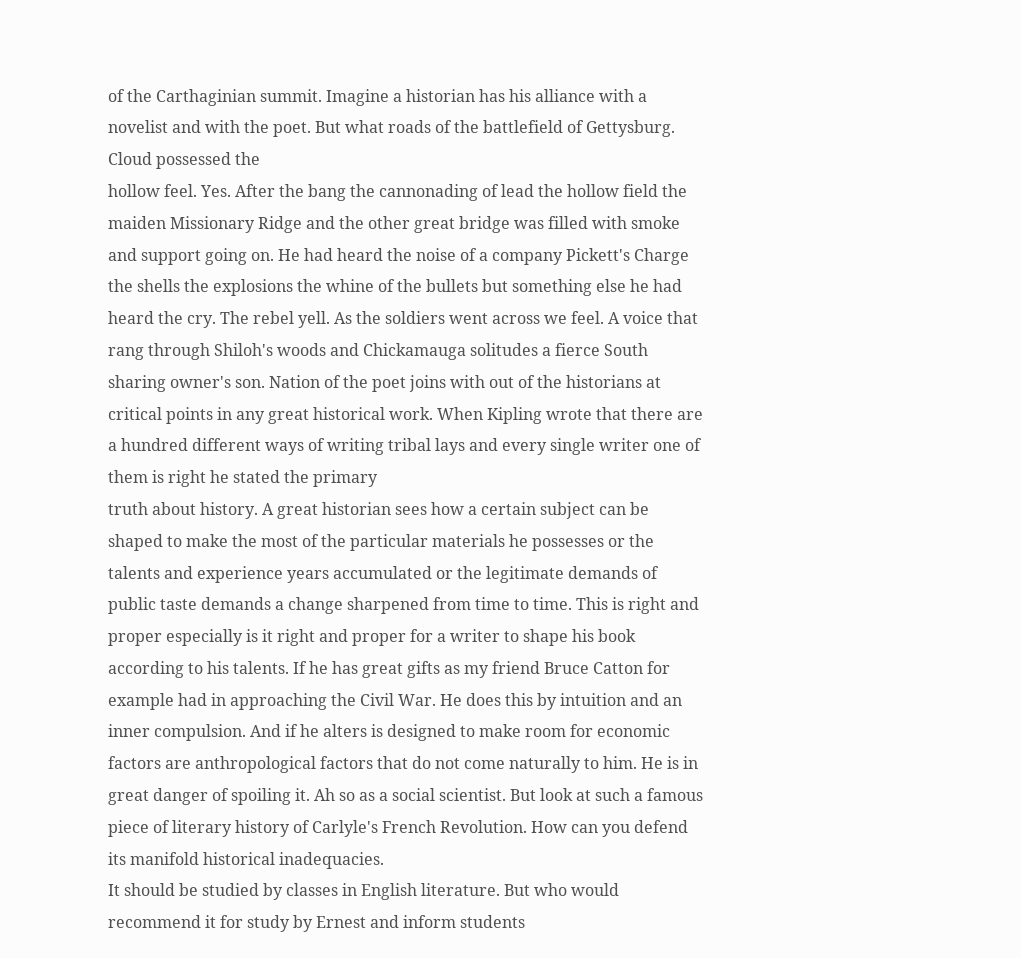of the Carthaginian summit. Imagine a historian has his alliance with a novelist and with the poet. But what roads of the battlefield of Gettysburg. Cloud possessed the
hollow feel. Yes. After the bang the cannonading of lead the hollow field the maiden Missionary Ridge and the other great bridge was filled with smoke and support going on. He had heard the noise of a company Pickett's Charge the shells the explosions the whine of the bullets but something else he had heard the cry. The rebel yell. As the soldiers went across we feel. A voice that rang through Shiloh's woods and Chickamauga solitudes a fierce South sharing owner's son. Nation of the poet joins with out of the historians at critical points in any great historical work. When Kipling wrote that there are a hundred different ways of writing tribal lays and every single writer one of them is right he stated the primary
truth about history. A great historian sees how a certain subject can be shaped to make the most of the particular materials he possesses or the talents and experience years accumulated or the legitimate demands of public taste demands a change sharpened from time to time. This is right and proper especially is it right and proper for a writer to shape his book according to his talents. If he has great gifts as my friend Bruce Catton for example had in approaching the Civil War. He does this by intuition and an inner compulsion. And if he alters is designed to make room for economic factors are anthropological factors that do not come naturally to him. He is in great danger of spoiling it. Ah so as a social scientist. But look at such a famous piece of literary history of Carlyle's French Revolution. How can you defend its manifold historical inadequacies.
It should be studied by classes in English literature. But who would recommend it for study by Ernest and inform students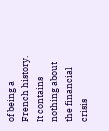of being a French history. It contains nothing about the financial crisis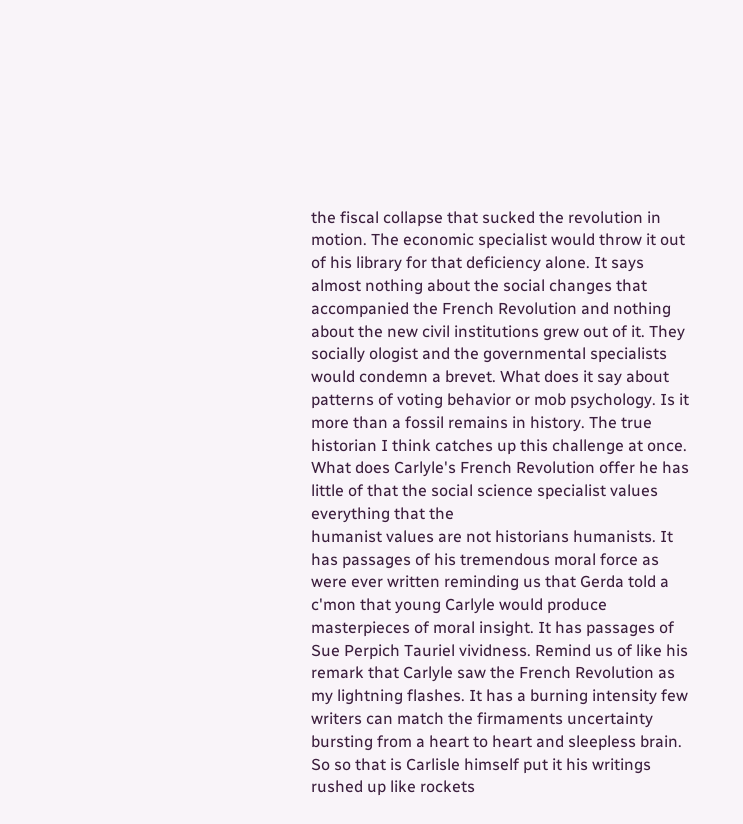the fiscal collapse that sucked the revolution in motion. The economic specialist would throw it out of his library for that deficiency alone. It says almost nothing about the social changes that accompanied the French Revolution and nothing about the new civil institutions grew out of it. They socially ologist and the governmental specialists would condemn a brevet. What does it say about patterns of voting behavior or mob psychology. Is it more than a fossil remains in history. The true historian I think catches up this challenge at once. What does Carlyle's French Revolution offer he has little of that the social science specialist values everything that the
humanist values are not historians humanists. It has passages of his tremendous moral force as were ever written reminding us that Gerda told a c'mon that young Carlyle would produce masterpieces of moral insight. It has passages of Sue Perpich Tauriel vividness. Remind us of like his remark that Carlyle saw the French Revolution as my lightning flashes. It has a burning intensity few writers can match the firmaments uncertainty bursting from a heart to heart and sleepless brain. So so that is Carlisle himself put it his writings rushed up like rockets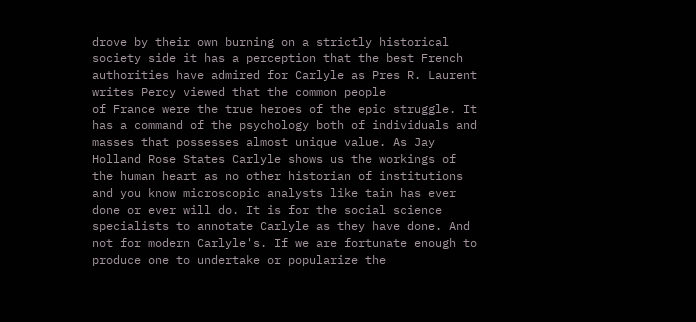drove by their own burning on a strictly historical society side it has a perception that the best French authorities have admired for Carlyle as Pres R. Laurent writes Percy viewed that the common people
of France were the true heroes of the epic struggle. It has a command of the psychology both of individuals and masses that possesses almost unique value. As Jay Holland Rose States Carlyle shows us the workings of the human heart as no other historian of institutions and you know microscopic analysts like tain has ever done or ever will do. It is for the social science specialists to annotate Carlyle as they have done. And not for modern Carlyle's. If we are fortunate enough to produce one to undertake or popularize the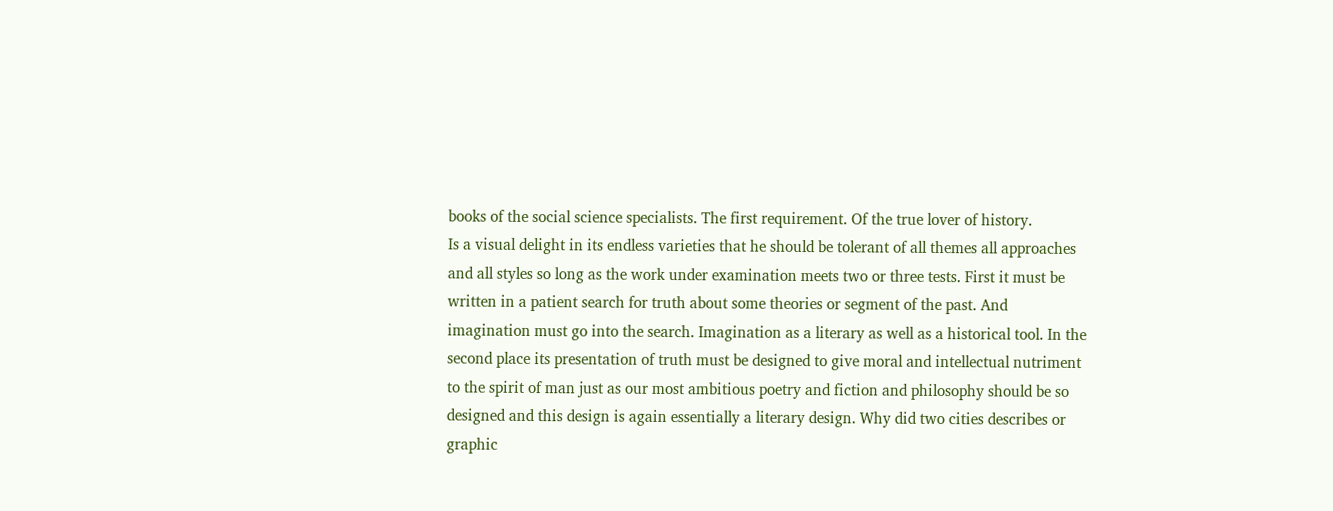books of the social science specialists. The first requirement. Of the true lover of history.
Is a visual delight in its endless varieties that he should be tolerant of all themes all approaches and all styles so long as the work under examination meets two or three tests. First it must be written in a patient search for truth about some theories or segment of the past. And imagination must go into the search. Imagination as a literary as well as a historical tool. In the second place its presentation of truth must be designed to give moral and intellectual nutriment to the spirit of man just as our most ambitious poetry and fiction and philosophy should be so designed and this design is again essentially a literary design. Why did two cities describes or graphic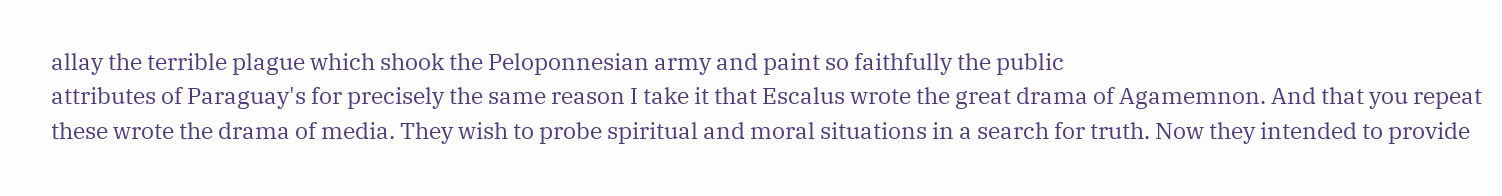allay the terrible plague which shook the Peloponnesian army and paint so faithfully the public
attributes of Paraguay's for precisely the same reason I take it that Escalus wrote the great drama of Agamemnon. And that you repeat these wrote the drama of media. They wish to probe spiritual and moral situations in a search for truth. Now they intended to provide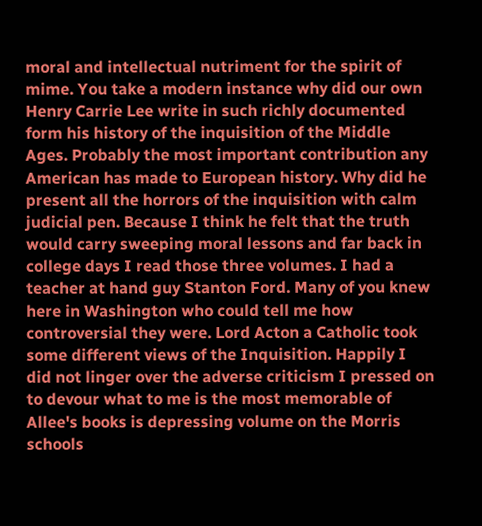moral and intellectual nutriment for the spirit of mime. You take a modern instance why did our own Henry Carrie Lee write in such richly documented form his history of the inquisition of the Middle Ages. Probably the most important contribution any American has made to European history. Why did he present all the horrors of the inquisition with calm judicial pen. Because I think he felt that the truth would carry sweeping moral lessons and far back in college days I read those three volumes. I had a
teacher at hand guy Stanton Ford. Many of you knew here in Washington who could tell me how controversial they were. Lord Acton a Catholic took some different views of the Inquisition. Happily I did not linger over the adverse criticism I pressed on to devour what to me is the most memorable of Allee's books is depressing volume on the Morris schools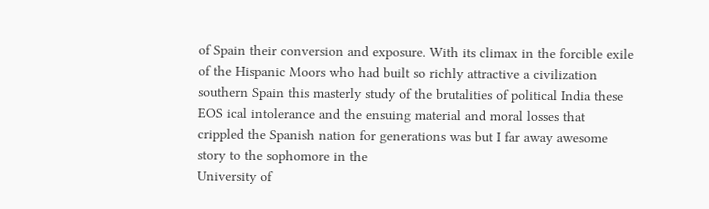of Spain their conversion and exposure. With its climax in the forcible exile of the Hispanic Moors who had built so richly attractive a civilization southern Spain this masterly study of the brutalities of political India these EOS ical intolerance and the ensuing material and moral losses that crippled the Spanish nation for generations was but I far away awesome story to the sophomore in the
University of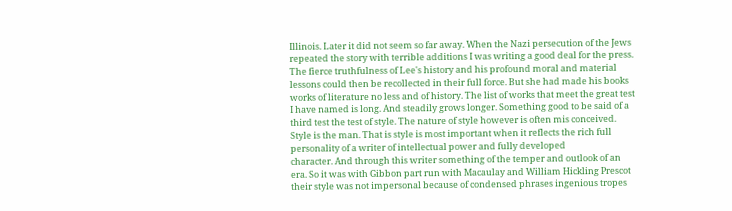Illinois. Later it did not seem so far away. When the Nazi persecution of the Jews repeated the story with terrible additions I was writing a good deal for the press. The fierce truthfulness of Lee's history and his profound moral and material lessons could then be recollected in their full force. But she had made his books works of literature no less and of history. The list of works that meet the great test I have named is long. And steadily grows longer. Something good to be said of a third test the test of style. The nature of style however is often mis conceived. Style is the man. That is style is most important when it reflects the rich full personality of a writer of intellectual power and fully developed
character. And through this writer something of the temper and outlook of an era. So it was with Gibbon part run with Macaulay and William Hickling Prescot their style was not impersonal because of condensed phrases ingenious tropes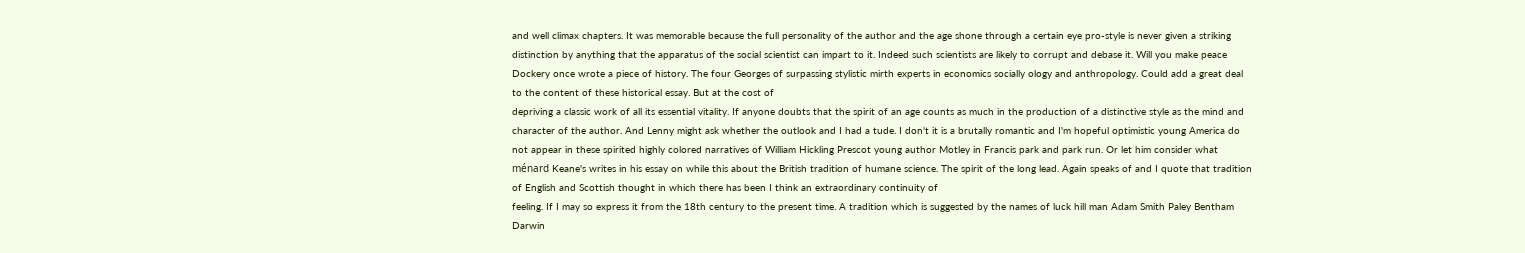and well climax chapters. It was memorable because the full personality of the author and the age shone through a certain eye pro-style is never given a striking distinction by anything that the apparatus of the social scientist can impart to it. Indeed such scientists are likely to corrupt and debase it. Will you make peace Dockery once wrote a piece of history. The four Georges of surpassing stylistic mirth experts in economics socially ology and anthropology. Could add a great deal to the content of these historical essay. But at the cost of
depriving a classic work of all its essential vitality. If anyone doubts that the spirit of an age counts as much in the production of a distinctive style as the mind and character of the author. And Lenny might ask whether the outlook and I had a tude. I don't it is a brutally romantic and I'm hopeful optimistic young America do not appear in these spirited highly colored narratives of William Hickling Prescot young author Motley in Francis park and park run. Or let him consider what ménard Keane's writes in his essay on while this about the British tradition of humane science. The spirit of the long lead. Again speaks of and I quote that tradition of English and Scottish thought in which there has been I think an extraordinary continuity of
feeling. If I may so express it from the 18th century to the present time. A tradition which is suggested by the names of luck hill man Adam Smith Paley Bentham Darwin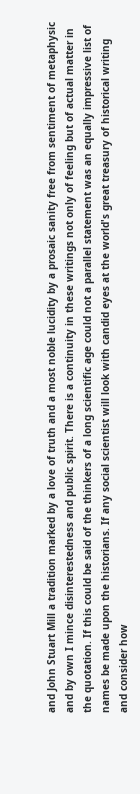and John Stuart Mill a tradition marked by a love of truth and a most noble lucidity by a prosaic sanity free from sentiment of metaphysic and by own I mince disinterestedness and public spirit. There is a continuity in these writings not only of feeling but of actual matter in the quotation. If this could be said of the thinkers of a long scientific age could not a parallel statement was an equally impressive list of names be made upon the historians. If any social scientist will look with candid eyes at the world's great treasury of historical writing and consider how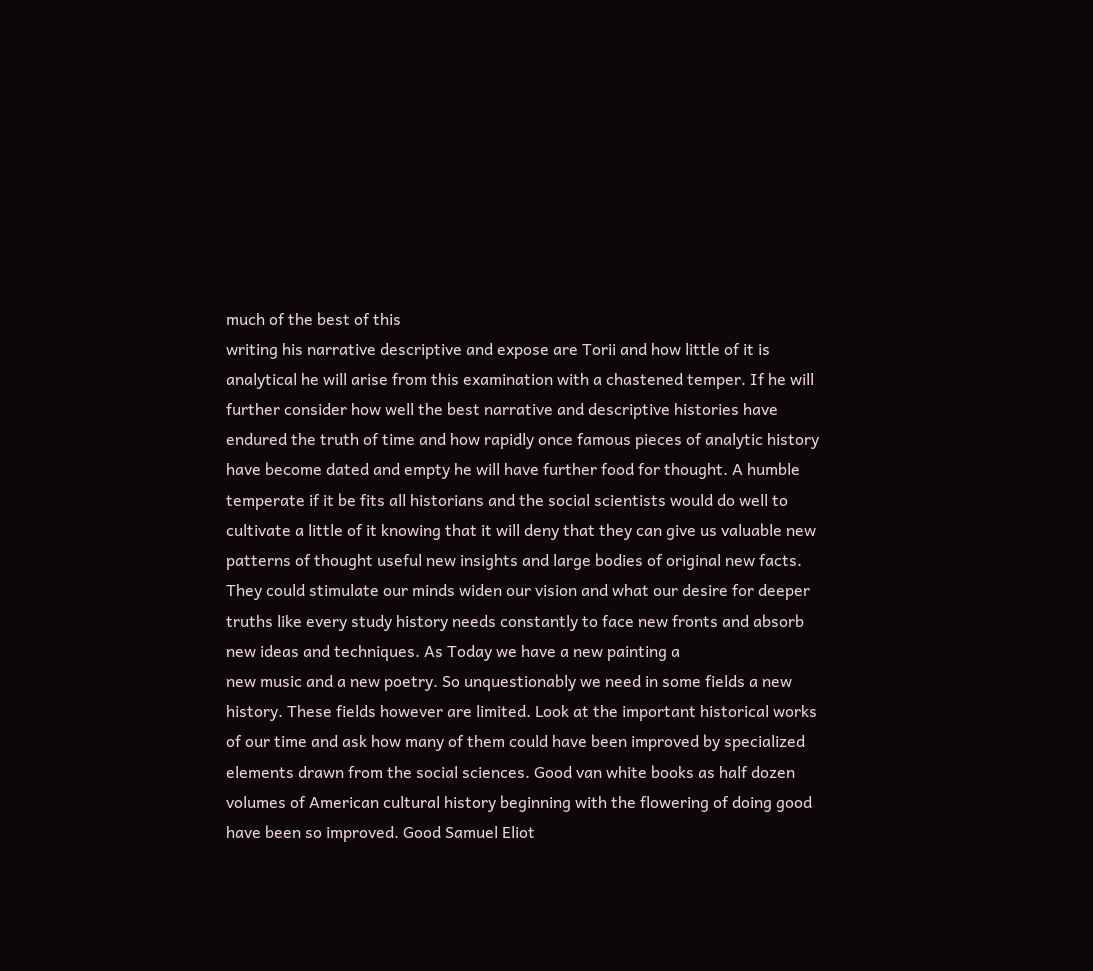much of the best of this
writing his narrative descriptive and expose are Torii and how little of it is analytical he will arise from this examination with a chastened temper. If he will further consider how well the best narrative and descriptive histories have endured the truth of time and how rapidly once famous pieces of analytic history have become dated and empty he will have further food for thought. A humble temperate if it be fits all historians and the social scientists would do well to cultivate a little of it knowing that it will deny that they can give us valuable new patterns of thought useful new insights and large bodies of original new facts. They could stimulate our minds widen our vision and what our desire for deeper truths like every study history needs constantly to face new fronts and absorb new ideas and techniques. As Today we have a new painting a
new music and a new poetry. So unquestionably we need in some fields a new history. These fields however are limited. Look at the important historical works of our time and ask how many of them could have been improved by specialized elements drawn from the social sciences. Good van white books as half dozen volumes of American cultural history beginning with the flowering of doing good have been so improved. Good Samuel Eliot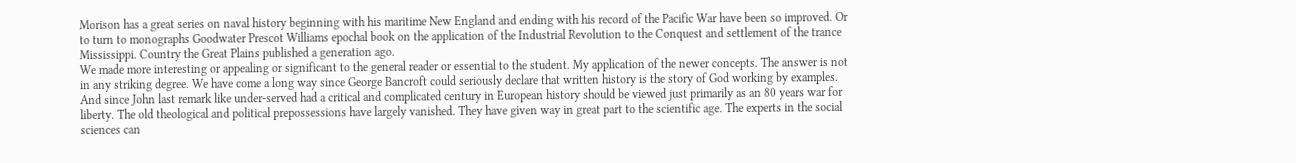Morison has a great series on naval history beginning with his maritime New England and ending with his record of the Pacific War have been so improved. Or to turn to monographs Goodwater Prescot Williams epochal book on the application of the Industrial Revolution to the Conquest and settlement of the trance Mississippi. Country the Great Plains published a generation ago.
We made more interesting or appealing or significant to the general reader or essential to the student. My application of the newer concepts. The answer is not in any striking degree. We have come a long way since George Bancroft could seriously declare that written history is the story of God working by examples. And since John last remark like under-served had a critical and complicated century in European history should be viewed just primarily as an 80 years war for liberty. The old theological and political prepossessions have largely vanished. They have given way in great part to the scientific age. The experts in the social sciences can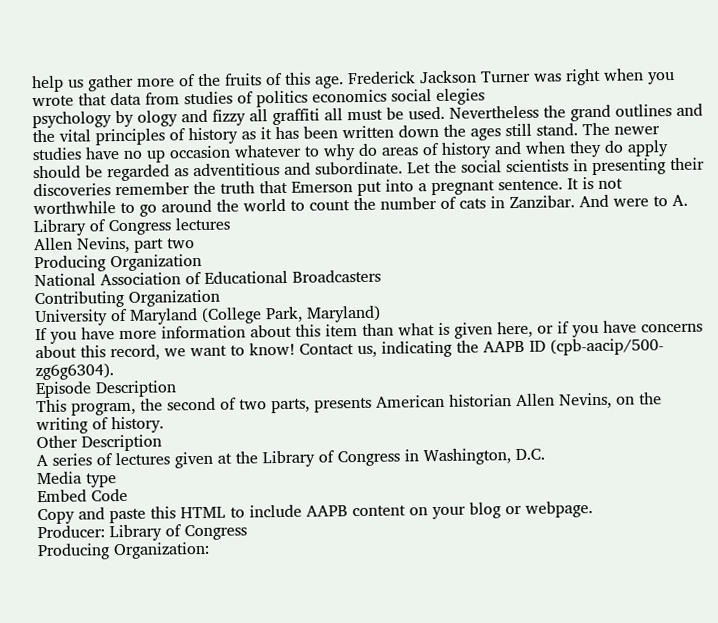help us gather more of the fruits of this age. Frederick Jackson Turner was right when you wrote that data from studies of politics economics social elegies
psychology by ology and fizzy all graffiti all must be used. Nevertheless the grand outlines and the vital principles of history as it has been written down the ages still stand. The newer studies have no up occasion whatever to why do areas of history and when they do apply should be regarded as adventitious and subordinate. Let the social scientists in presenting their discoveries remember the truth that Emerson put into a pregnant sentence. It is not worthwhile to go around the world to count the number of cats in Zanzibar. And were to A.
Library of Congress lectures
Allen Nevins, part two
Producing Organization
National Association of Educational Broadcasters
Contributing Organization
University of Maryland (College Park, Maryland)
If you have more information about this item than what is given here, or if you have concerns about this record, we want to know! Contact us, indicating the AAPB ID (cpb-aacip/500-zg6g6304).
Episode Description
This program, the second of two parts, presents American historian Allen Nevins, on the writing of history.
Other Description
A series of lectures given at the Library of Congress in Washington, D.C.
Media type
Embed Code
Copy and paste this HTML to include AAPB content on your blog or webpage.
Producer: Library of Congress
Producing Organization: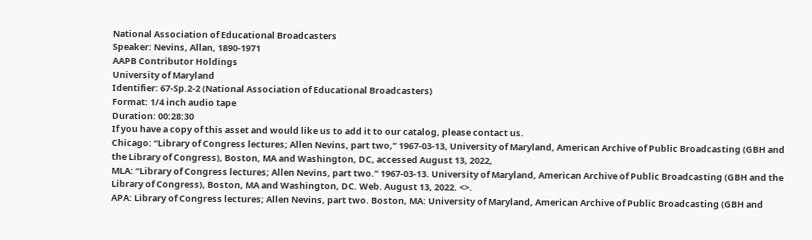National Association of Educational Broadcasters
Speaker: Nevins, Allan, 1890-1971
AAPB Contributor Holdings
University of Maryland
Identifier: 67-Sp.2-2 (National Association of Educational Broadcasters)
Format: 1/4 inch audio tape
Duration: 00:28:30
If you have a copy of this asset and would like us to add it to our catalog, please contact us.
Chicago: “Library of Congress lectures; Allen Nevins, part two,” 1967-03-13, University of Maryland, American Archive of Public Broadcasting (GBH and the Library of Congress), Boston, MA and Washington, DC, accessed August 13, 2022,
MLA: “Library of Congress lectures; Allen Nevins, part two.” 1967-03-13. University of Maryland, American Archive of Public Broadcasting (GBH and the Library of Congress), Boston, MA and Washington, DC. Web. August 13, 2022. <>.
APA: Library of Congress lectures; Allen Nevins, part two. Boston, MA: University of Maryland, American Archive of Public Broadcasting (GBH and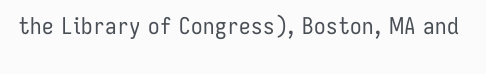the Library of Congress), Boston, MA and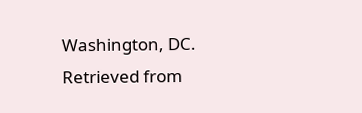Washington, DC. Retrieved from